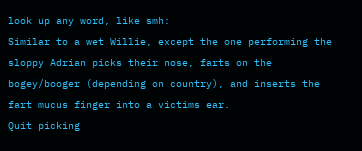look up any word, like smh:
Similar to a wet Willie, except the one performing the sloppy Adrian picks their nose, farts on the bogey/booger (depending on country), and inserts the fart mucus finger into a victims ear.
Quit picking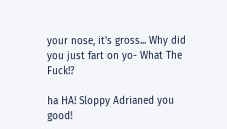your nose, it's gross... Why did you just fart on yo- What The Fuck!?

ha HA! Sloppy Adrianed you good!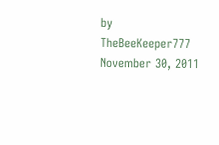by TheBeeKeeper777 November 30, 2011